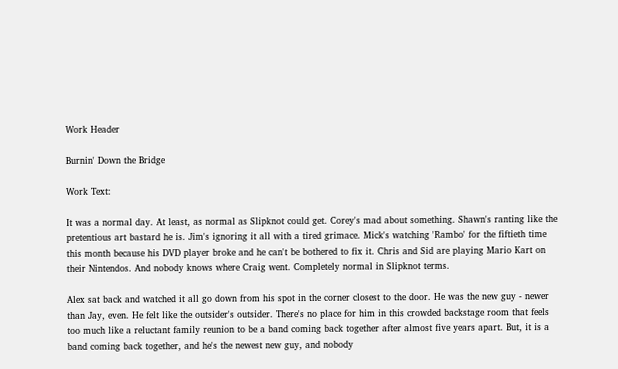Work Header

Burnin' Down the Bridge

Work Text:

It was a normal day. At least, as normal as Slipknot could get. Corey's mad about something. Shawn's ranting like the pretentious art bastard he is. Jim's ignoring it all with a tired grimace. Mick's watching 'Rambo' for the fiftieth time this month because his DVD player broke and he can't be bothered to fix it. Chris and Sid are playing Mario Kart on their Nintendos. And nobody knows where Craig went. Completely normal in Slipknot terms.

Alex sat back and watched it all go down from his spot in the corner closest to the door. He was the new guy - newer than Jay, even. He felt like the outsider's outsider. There's no place for him in this crowded backstage room that feels too much like a reluctant family reunion to be a band coming back together after almost five years apart. But, it is a band coming back together, and he's the newest new guy, and nobody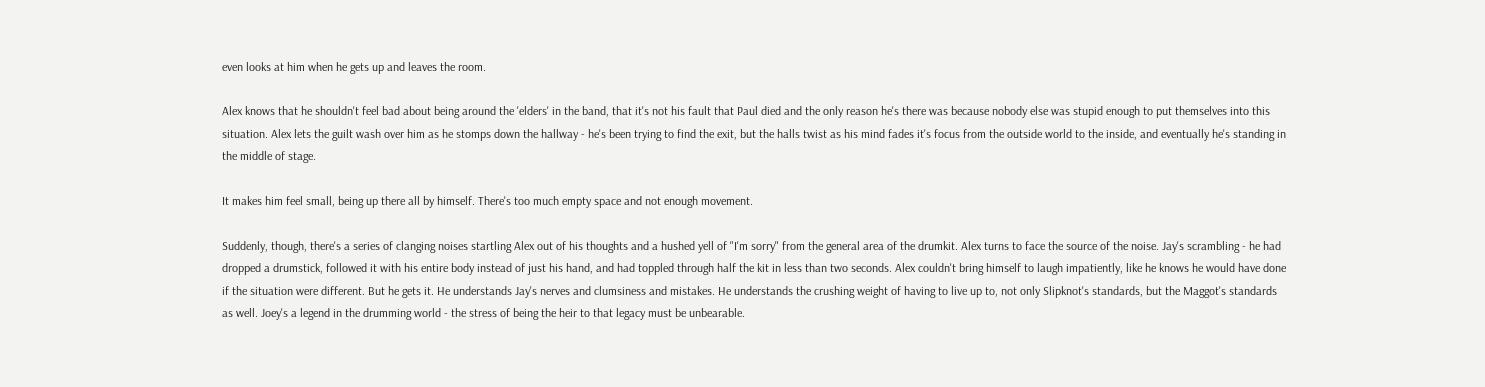even looks at him when he gets up and leaves the room.

Alex knows that he shouldn't feel bad about being around the 'elders' in the band, that it's not his fault that Paul died and the only reason he's there was because nobody else was stupid enough to put themselves into this situation. Alex lets the guilt wash over him as he stomps down the hallway - he's been trying to find the exit, but the halls twist as his mind fades it's focus from the outside world to the inside, and eventually he's standing in the middle of stage.

It makes him feel small, being up there all by himself. There's too much empty space and not enough movement.

Suddenly, though, there's a series of clanging noises startling Alex out of his thoughts and a hushed yell of "I'm sorry" from the general area of the drumkit. Alex turns to face the source of the noise. Jay's scrambling - he had dropped a drumstick, followed it with his entire body instead of just his hand, and had toppled through half the kit in less than two seconds. Alex couldn't bring himself to laugh impatiently, like he knows he would have done if the situation were different. But he gets it. He understands Jay's nerves and clumsiness and mistakes. He understands the crushing weight of having to live up to, not only Slipknot's standards, but the Maggot's standards as well. Joey's a legend in the drumming world - the stress of being the heir to that legacy must be unbearable.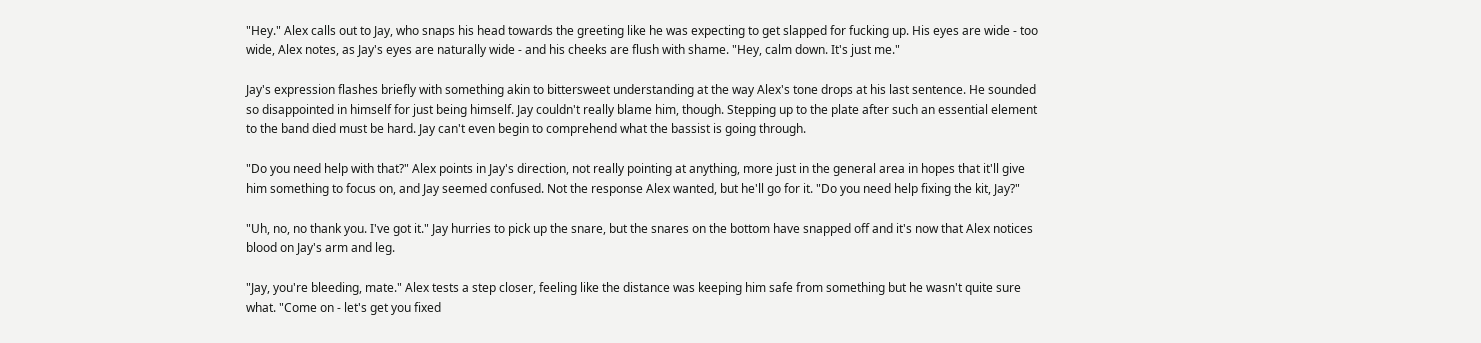"Hey." Alex calls out to Jay, who snaps his head towards the greeting like he was expecting to get slapped for fucking up. His eyes are wide - too wide, Alex notes, as Jay's eyes are naturally wide - and his cheeks are flush with shame. "Hey, calm down. It's just me."

Jay's expression flashes briefly with something akin to bittersweet understanding at the way Alex's tone drops at his last sentence. He sounded so disappointed in himself for just being himself. Jay couldn't really blame him, though. Stepping up to the plate after such an essential element to the band died must be hard. Jay can't even begin to comprehend what the bassist is going through.

"Do you need help with that?" Alex points in Jay's direction, not really pointing at anything, more just in the general area in hopes that it'll give him something to focus on, and Jay seemed confused. Not the response Alex wanted, but he'll go for it. "Do you need help fixing the kit, Jay?"

"Uh, no, no thank you. I've got it." Jay hurries to pick up the snare, but the snares on the bottom have snapped off and it's now that Alex notices blood on Jay's arm and leg.

"Jay, you're bleeding, mate." Alex tests a step closer, feeling like the distance was keeping him safe from something but he wasn't quite sure what. "Come on - let's get you fixed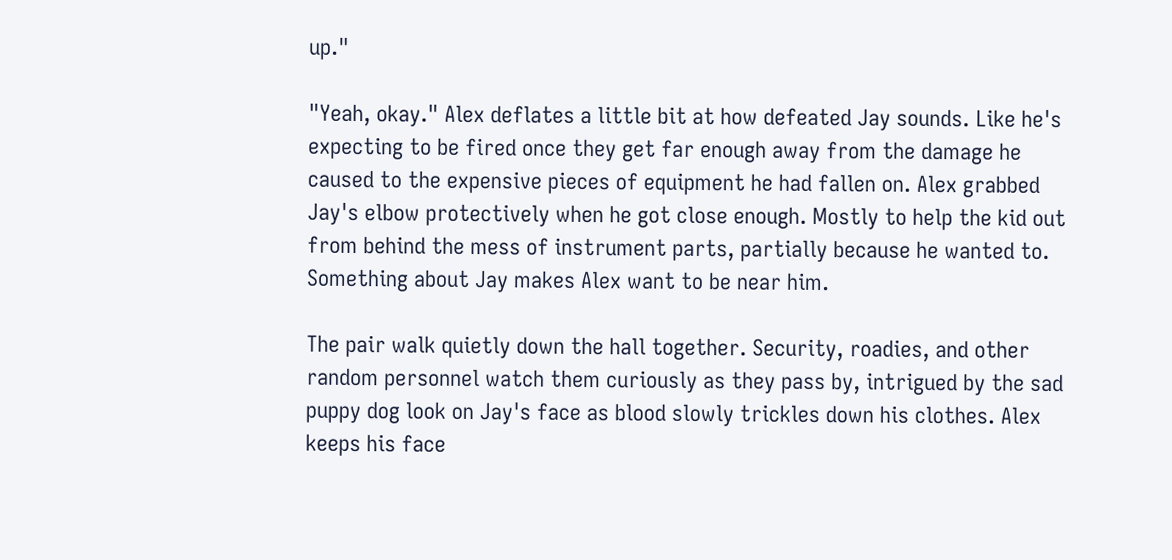up."

"Yeah, okay." Alex deflates a little bit at how defeated Jay sounds. Like he's expecting to be fired once they get far enough away from the damage he caused to the expensive pieces of equipment he had fallen on. Alex grabbed Jay's elbow protectively when he got close enough. Mostly to help the kid out from behind the mess of instrument parts, partially because he wanted to. Something about Jay makes Alex want to be near him.

The pair walk quietly down the hall together. Security, roadies, and other random personnel watch them curiously as they pass by, intrigued by the sad puppy dog look on Jay's face as blood slowly trickles down his clothes. Alex keeps his face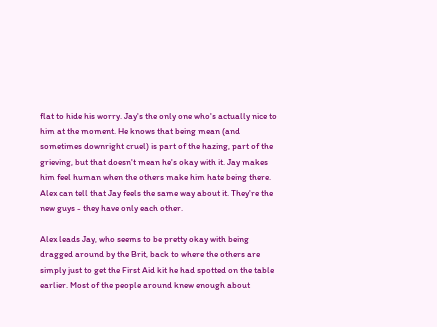flat to hide his worry. Jay's the only one who's actually nice to him at the moment. He knows that being mean (and sometimes downright cruel) is part of the hazing, part of the grieving, but that doesn't mean he's okay with it. Jay makes him feel human when the others make him hate being there. Alex can tell that Jay feels the same way about it. They're the new guys - they have only each other.

Alex leads Jay, who seems to be pretty okay with being dragged around by the Brit, back to where the others are simply just to get the First Aid kit he had spotted on the table earlier. Most of the people around knew enough about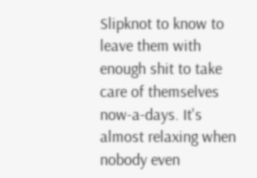Slipknot to know to leave them with enough shit to take care of themselves now-a-days. It's almost relaxing when nobody even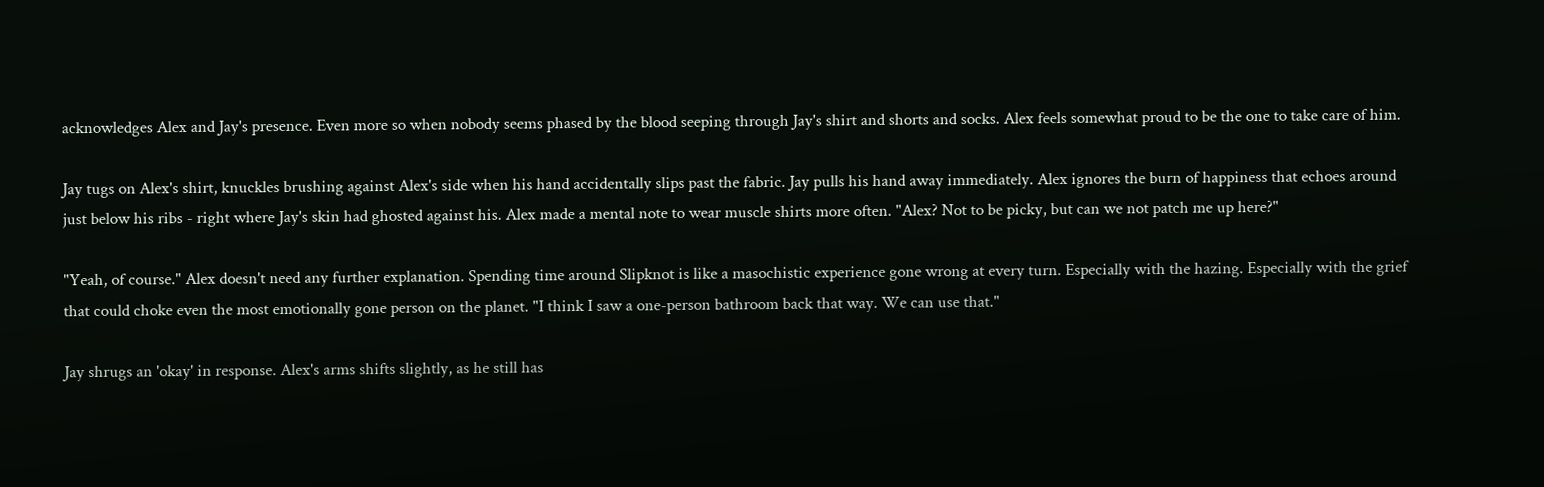acknowledges Alex and Jay's presence. Even more so when nobody seems phased by the blood seeping through Jay's shirt and shorts and socks. Alex feels somewhat proud to be the one to take care of him.

Jay tugs on Alex's shirt, knuckles brushing against Alex's side when his hand accidentally slips past the fabric. Jay pulls his hand away immediately. Alex ignores the burn of happiness that echoes around just below his ribs - right where Jay's skin had ghosted against his. Alex made a mental note to wear muscle shirts more often. "Alex? Not to be picky, but can we not patch me up here?"

"Yeah, of course." Alex doesn't need any further explanation. Spending time around Slipknot is like a masochistic experience gone wrong at every turn. Especially with the hazing. Especially with the grief that could choke even the most emotionally gone person on the planet. "I think I saw a one-person bathroom back that way. We can use that."

Jay shrugs an 'okay' in response. Alex's arms shifts slightly, as he still has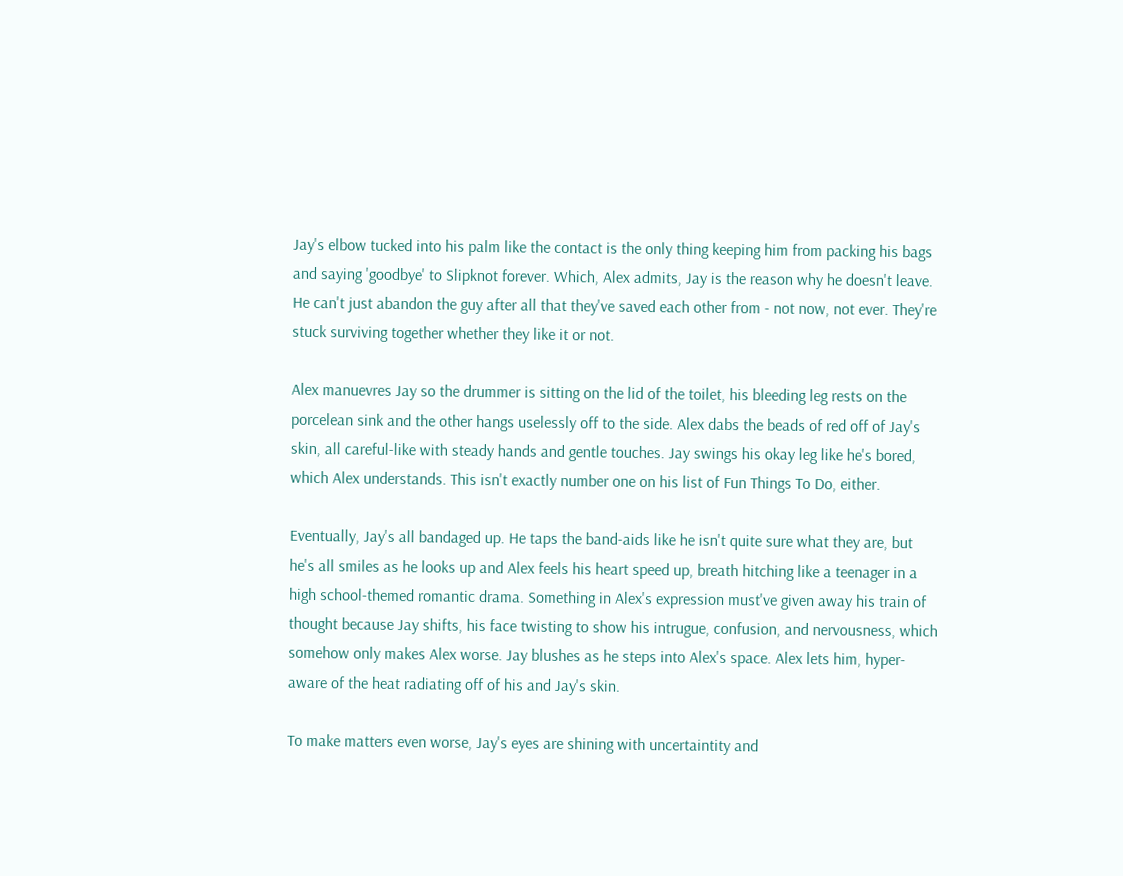Jay's elbow tucked into his palm like the contact is the only thing keeping him from packing his bags and saying 'goodbye' to Slipknot forever. Which, Alex admits, Jay is the reason why he doesn't leave. He can't just abandon the guy after all that they've saved each other from - not now, not ever. They're stuck surviving together whether they like it or not.

Alex manuevres Jay so the drummer is sitting on the lid of the toilet, his bleeding leg rests on the porcelean sink and the other hangs uselessly off to the side. Alex dabs the beads of red off of Jay's skin, all careful-like with steady hands and gentle touches. Jay swings his okay leg like he's bored, which Alex understands. This isn't exactly number one on his list of Fun Things To Do, either.

Eventually, Jay's all bandaged up. He taps the band-aids like he isn't quite sure what they are, but he's all smiles as he looks up and Alex feels his heart speed up, breath hitching like a teenager in a high school-themed romantic drama. Something in Alex's expression must've given away his train of thought because Jay shifts, his face twisting to show his intrugue, confusion, and nervousness, which somehow only makes Alex worse. Jay blushes as he steps into Alex's space. Alex lets him, hyper-aware of the heat radiating off of his and Jay's skin.

To make matters even worse, Jay's eyes are shining with uncertaintity and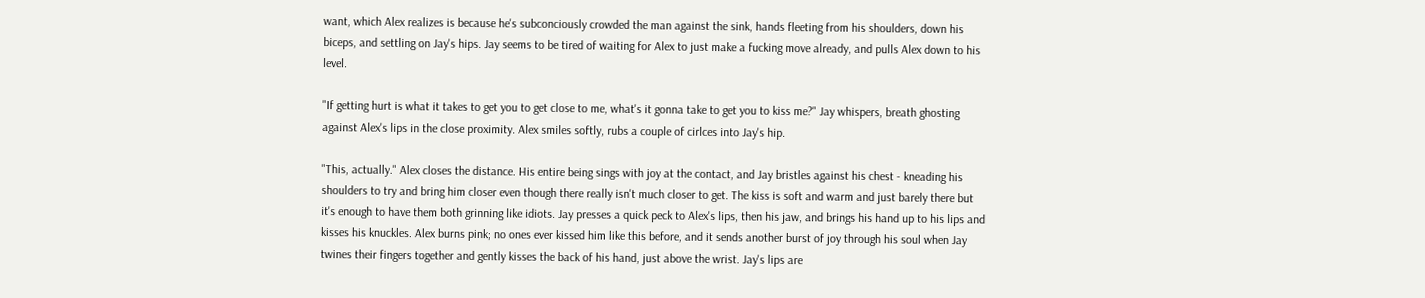want, which Alex realizes is because he's subconciously crowded the man against the sink, hands fleeting from his shoulders, down his biceps, and settling on Jay's hips. Jay seems to be tired of waiting for Alex to just make a fucking move already, and pulls Alex down to his level.

"If getting hurt is what it takes to get you to get close to me, what's it gonna take to get you to kiss me?" Jay whispers, breath ghosting against Alex's lips in the close proximity. Alex smiles softly, rubs a couple of cirlces into Jay's hip.

"This, actually." Alex closes the distance. His entire being sings with joy at the contact, and Jay bristles against his chest - kneading his shoulders to try and bring him closer even though there really isn't much closer to get. The kiss is soft and warm and just barely there but it's enough to have them both grinning like idiots. Jay presses a quick peck to Alex's lips, then his jaw, and brings his hand up to his lips and kisses his knuckles. Alex burns pink; no ones ever kissed him like this before, and it sends another burst of joy through his soul when Jay twines their fingers together and gently kisses the back of his hand, just above the wrist. Jay's lips are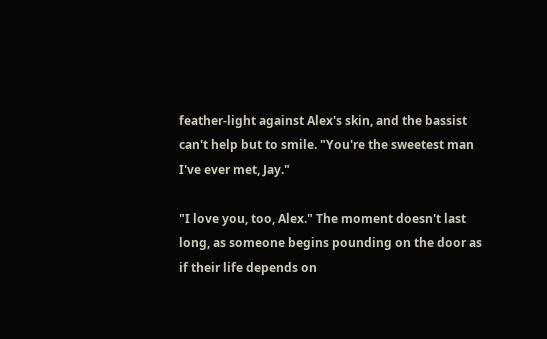feather-light against Alex's skin, and the bassist can't help but to smile. "You're the sweetest man I've ever met, Jay."

"I love you, too, Alex." The moment doesn't last long, as someone begins pounding on the door as if their life depends on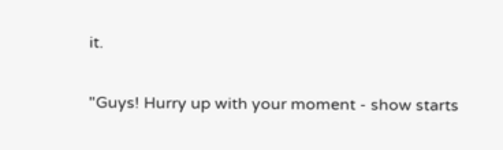it.

"Guys! Hurry up with your moment - show starts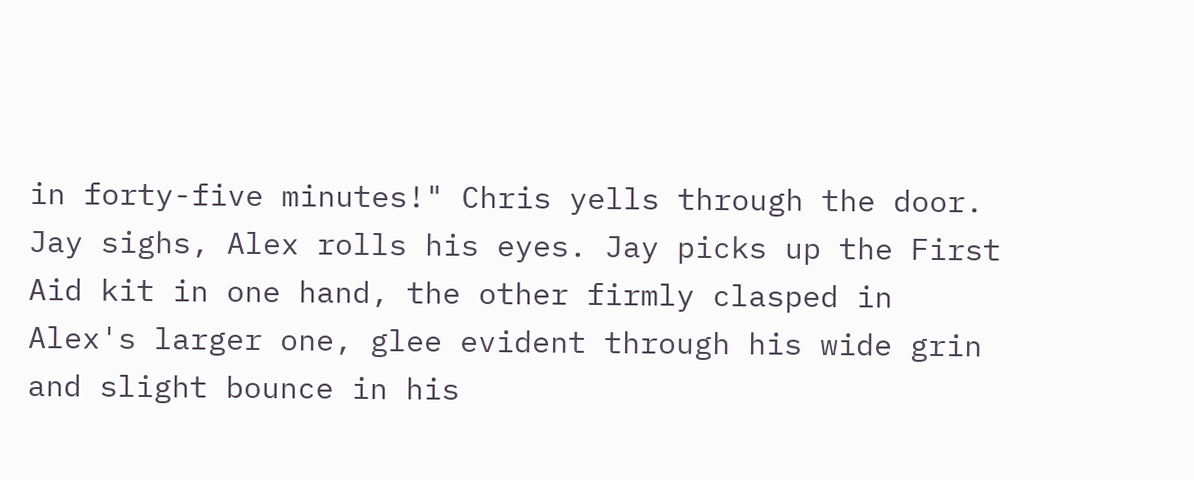in forty-five minutes!" Chris yells through the door. Jay sighs, Alex rolls his eyes. Jay picks up the First Aid kit in one hand, the other firmly clasped in Alex's larger one, glee evident through his wide grin and slight bounce in his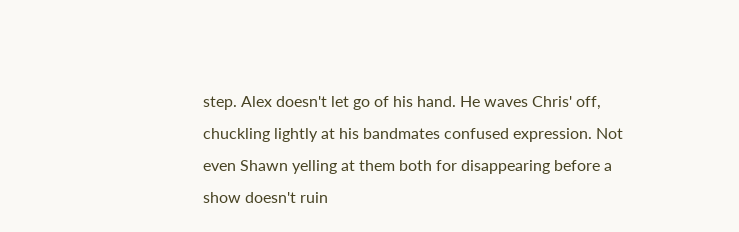step. Alex doesn't let go of his hand. He waves Chris' off, chuckling lightly at his bandmates confused expression. Not even Shawn yelling at them both for disappearing before a show doesn't ruin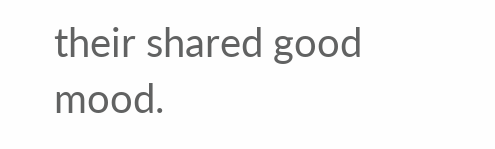their shared good mood.